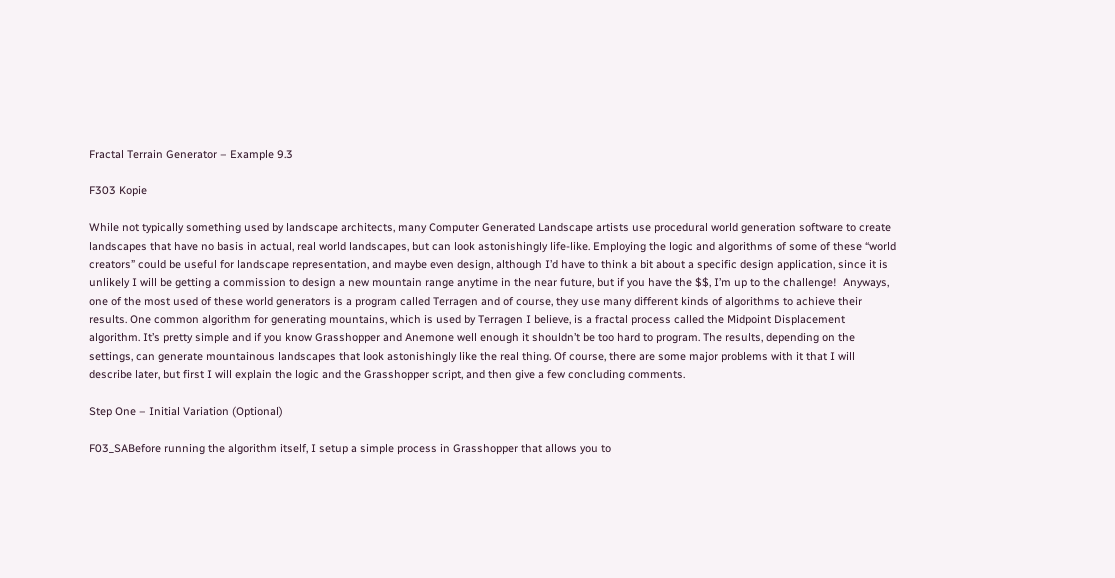Fractal Terrain Generator – Example 9.3

F303 Kopie

While not typically something used by landscape architects, many Computer Generated Landscape artists use procedural world generation software to create landscapes that have no basis in actual, real world landscapes, but can look astonishingly life-like. Employing the logic and algorithms of some of these “world creators” could be useful for landscape representation, and maybe even design, although I’d have to think a bit about a specific design application, since it is unlikely I will be getting a commission to design a new mountain range anytime in the near future, but if you have the $$, I’m up to the challenge!  Anyways, one of the most used of these world generators is a program called Terragen and of course, they use many different kinds of algorithms to achieve their results. One common algorithm for generating mountains, which is used by Terragen I believe, is a fractal process called the Midpoint Displacement algorithm. It’s pretty simple and if you know Grasshopper and Anemone well enough it shouldn’t be too hard to program. The results, depending on the settings, can generate mountainous landscapes that look astonishingly like the real thing. Of course, there are some major problems with it that I will describe later, but first I will explain the logic and the Grasshopper script, and then give a few concluding comments.

Step One – Initial Variation (Optional)

F03_SABefore running the algorithm itself, I setup a simple process in Grasshopper that allows you to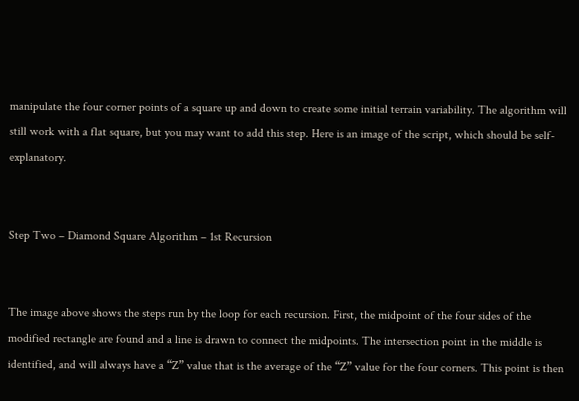manipulate the four corner points of a square up and down to create some initial terrain variability. The algorithm will still work with a flat square, but you may want to add this step. Here is an image of the script, which should be self-explanatory.


Step Two – Diamond Square Algorithm – 1st Recursion


The image above shows the steps run by the loop for each recursion. First, the midpoint of the four sides of the modified rectangle are found and a line is drawn to connect the midpoints. The intersection point in the middle is identified, and will always have a “Z” value that is the average of the “Z” value for the four corners. This point is then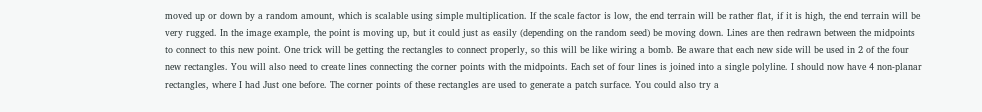moved up or down by a random amount, which is scalable using simple multiplication. If the scale factor is low, the end terrain will be rather flat, if it is high, the end terrain will be very rugged. In the image example, the point is moving up, but it could just as easily (depending on the random seed) be moving down. Lines are then redrawn between the midpoints to connect to this new point. One trick will be getting the rectangles to connect properly, so this will be like wiring a bomb. Be aware that each new side will be used in 2 of the four new rectangles. You will also need to create lines connecting the corner points with the midpoints. Each set of four lines is joined into a single polyline. I should now have 4 non-planar rectangles, where I had Just one before. The corner points of these rectangles are used to generate a patch surface. You could also try a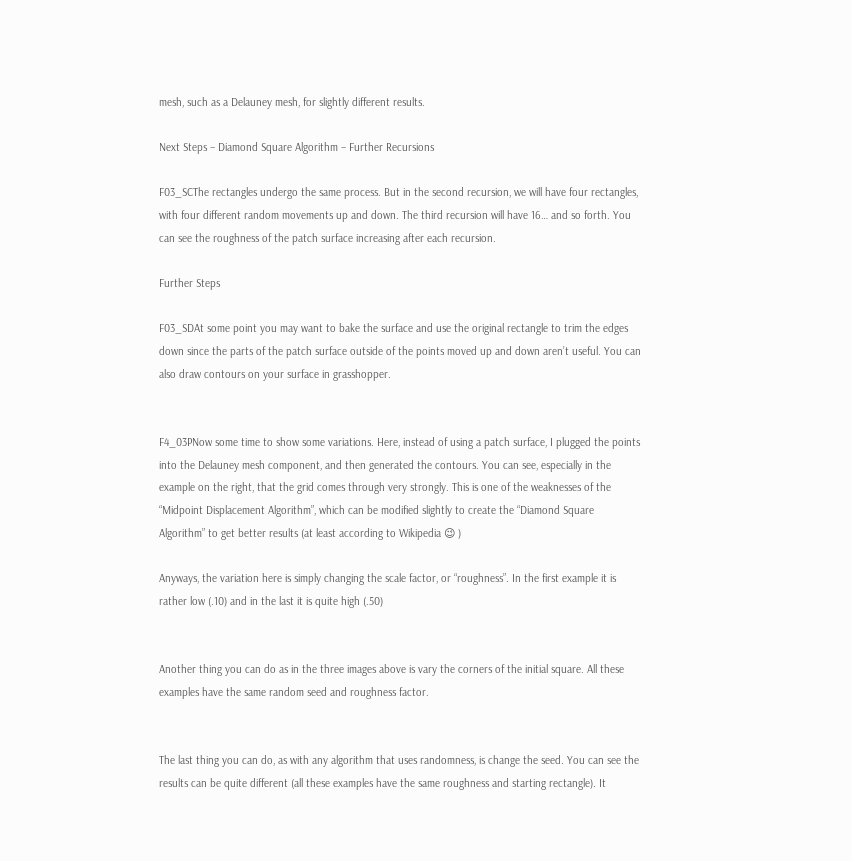mesh, such as a Delauney mesh, for slightly different results.

Next Steps – Diamond Square Algorithm – Further Recursions

F03_SCThe rectangles undergo the same process. But in the second recursion, we will have four rectangles, with four different random movements up and down. The third recursion will have 16… and so forth. You can see the roughness of the patch surface increasing after each recursion.

Further Steps

F03_SDAt some point you may want to bake the surface and use the original rectangle to trim the edges down since the parts of the patch surface outside of the points moved up and down aren’t useful. You can also draw contours on your surface in grasshopper.


F4_03PNow some time to show some variations. Here, instead of using a patch surface, I plugged the points into the Delauney mesh component, and then generated the contours. You can see, especially in the example on the right, that the grid comes through very strongly. This is one of the weaknesses of the “Midpoint Displacement Algorithm”, which can be modified slightly to create the “Diamond Square Algorithm” to get better results (at least according to Wikipedia 😉 )

Anyways, the variation here is simply changing the scale factor, or “roughness”. In the first example it is rather low (.10) and in the last it is quite high (.50)


Another thing you can do as in the three images above is vary the corners of the initial square. All these examples have the same random seed and roughness factor.


The last thing you can do, as with any algorithm that uses randomness, is change the seed. You can see the results can be quite different (all these examples have the same roughness and starting rectangle). It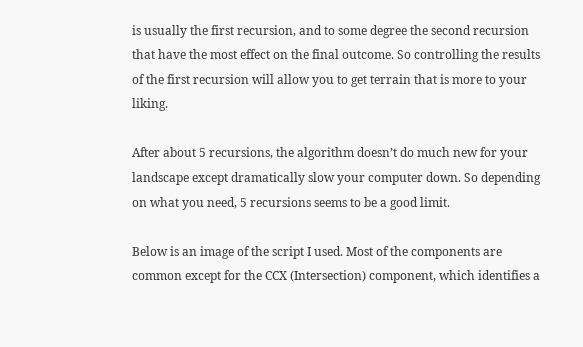is usually the first recursion, and to some degree the second recursion that have the most effect on the final outcome. So controlling the results of the first recursion will allow you to get terrain that is more to your liking.

After about 5 recursions, the algorithm doesn’t do much new for your landscape except dramatically slow your computer down. So depending on what you need, 5 recursions seems to be a good limit.

Below is an image of the script I used. Most of the components are common except for the CCX (Intersection) component, which identifies a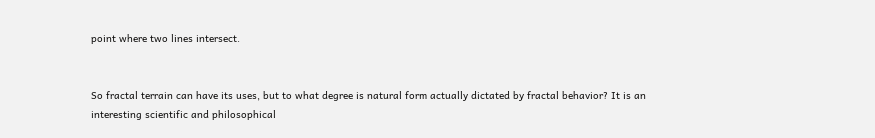point where two lines intersect.


So fractal terrain can have its uses, but to what degree is natural form actually dictated by fractal behavior? It is an interesting scientific and philosophical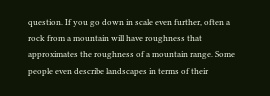question. If you go down in scale even further, often a rock from a mountain will have roughness that approximates the roughness of a mountain range. Some people even describe landscapes in terms of their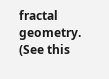fractal geometry. (See this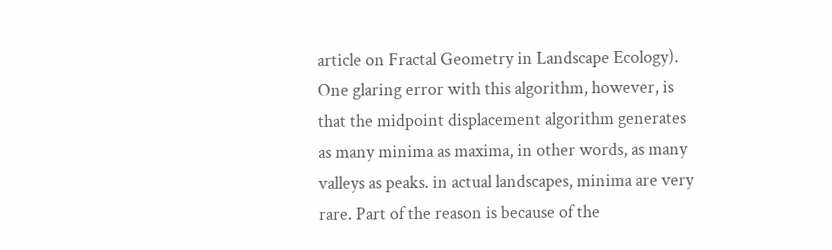article on Fractal Geometry in Landscape Ecology). One glaring error with this algorithm, however, is that the midpoint displacement algorithm generates as many minima as maxima, in other words, as many valleys as peaks. in actual landscapes, minima are very rare. Part of the reason is because of the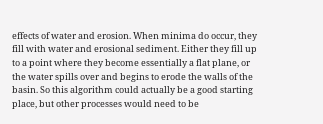effects of water and erosion. When minima do occur, they fill with water and erosional sediment. Either they fill up to a point where they become essentially a flat plane, or the water spills over and begins to erode the walls of the basin. So this algorithm could actually be a good starting place, but other processes would need to be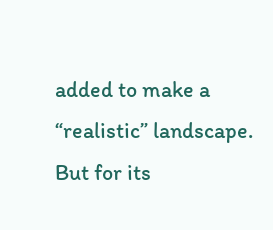added to make a “realistic” landscape. But for its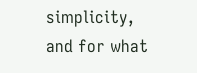simplicity, and for what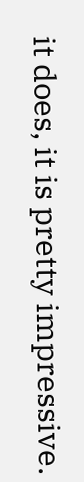it does, it is pretty impressive.